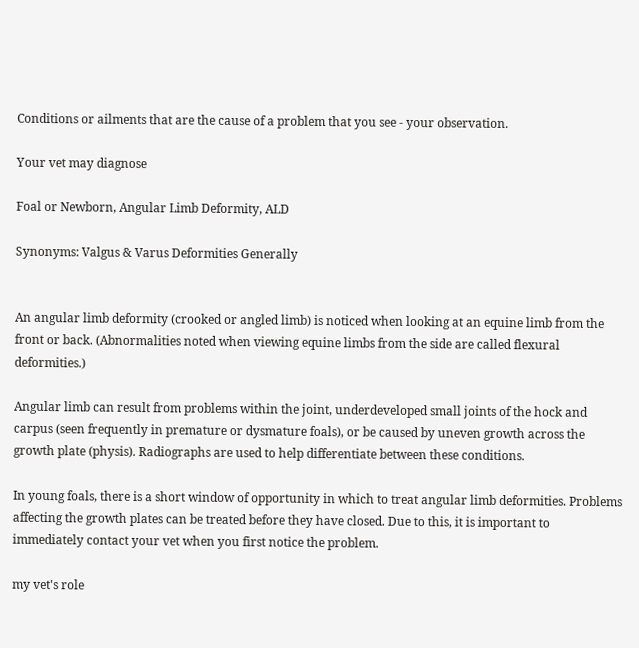Conditions or ailments that are the cause of a problem that you see - your observation.

Your vet may diagnose

Foal or Newborn, Angular Limb Deformity, ALD

Synonyms: Valgus & Varus Deformities Generally


An angular limb deformity (crooked or angled limb) is noticed when looking at an equine limb from the front or back. (Abnormalities noted when viewing equine limbs from the side are called flexural deformities.)

Angular limb can result from problems within the joint, underdeveloped small joints of the hock and carpus (seen frequently in premature or dysmature foals), or be caused by uneven growth across the growth plate (physis). Radiographs are used to help differentiate between these conditions.

In young foals, there is a short window of opportunity in which to treat angular limb deformities. Problems affecting the growth plates can be treated before they have closed. Due to this, it is important to immediately contact your vet when you first notice the problem.

my vet's role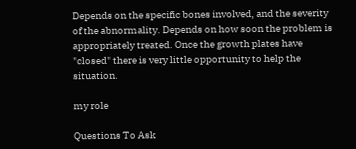Depends on the specific bones involved, and the severity of the abnormality. Depends on how soon the problem is appropriately treated. Once the growth plates have "closed" there is very little opportunity to help the situation.

my role

Questions To Ask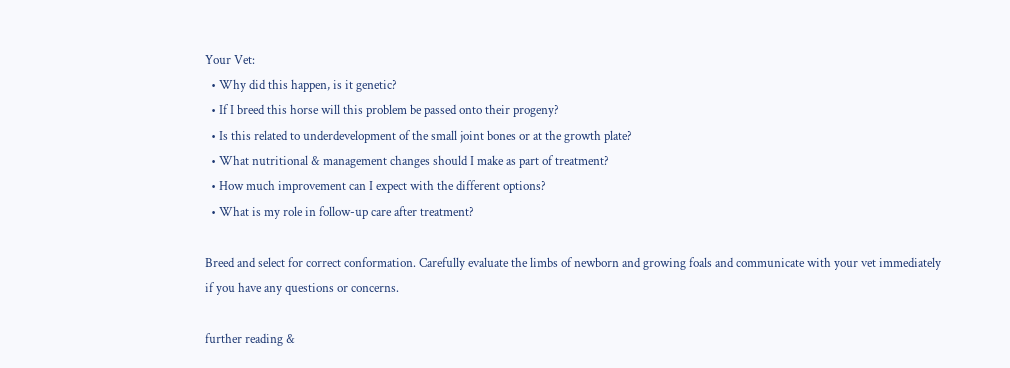Your Vet:
  • Why did this happen, is it genetic?
  • If I breed this horse will this problem be passed onto their progeny?
  • Is this related to underdevelopment of the small joint bones or at the growth plate?
  • What nutritional & management changes should I make as part of treatment?
  • How much improvement can I expect with the different options?
  • What is my role in follow-up care after treatment?

Breed and select for correct conformation. Carefully evaluate the limbs of newborn and growing foals and communicate with your vet immediately if you have any questions or concerns.

further reading &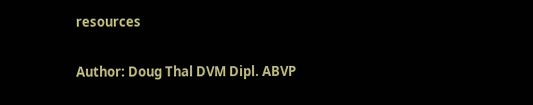resources

Author: Doug Thal DVM Dipl. ABVP